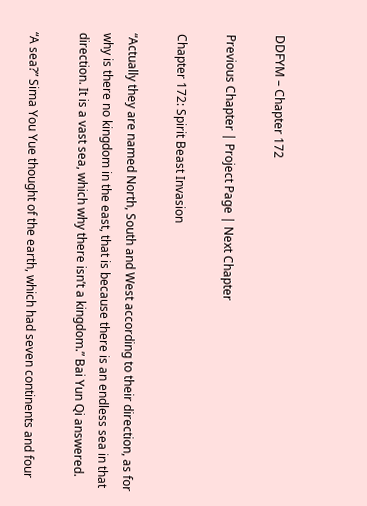DDFYM – Chapter 172

Previous Chapter | Project Page | Next Chapter

Chapter 172: Spirit Beast Invasion

“Actually they are named North, South and West according to their direction, as for why is there no kingdom in the east, that is because there is an endless sea in that direction. It is a vast sea, which why there isn’t a kingdom.” Bai Yun Qi answered.

“A sea?” Sima You Yue thought of the earth, which had seven continents and four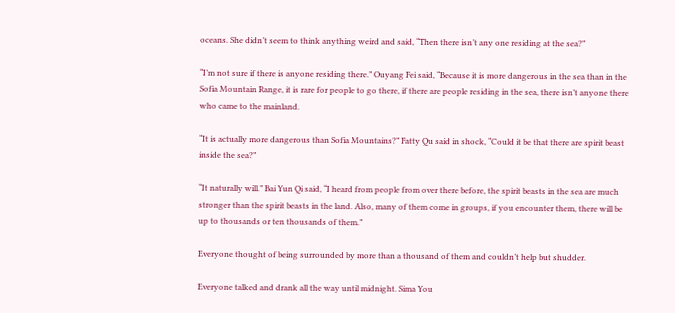oceans. She didn’t seem to think anything weird and said, “Then there isn’t any one residing at the sea?”

“I’m not sure if there is anyone residing there.” Ouyang Fei said, “Because it is more dangerous in the sea than in the Sofia Mountain Range, it is rare for people to go there, if there are people residing in the sea, there isn’t anyone there who came to the mainland.

“It is actually more dangerous than Sofia Mountains?” Fatty Qu said in shock, “Could it be that there are spirit beast inside the sea?”

“It naturally will.” Bai Yun Qi said, “I heard from people from over there before, the spirit beasts in the sea are much stronger than the spirit beasts in the land. Also, many of them come in groups, if you encounter them, there will be up to thousands or ten thousands of them.”

Everyone thought of being surrounded by more than a thousand of them and couldn’t help but shudder.

Everyone talked and drank all the way until midnight. Sima You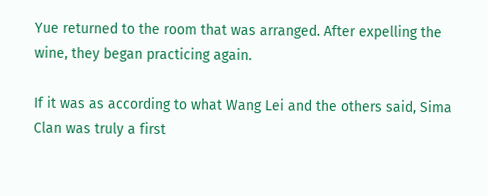Yue returned to the room that was arranged. After expelling the wine, they began practicing again.

If it was as according to what Wang Lei and the others said, Sima Clan was truly a first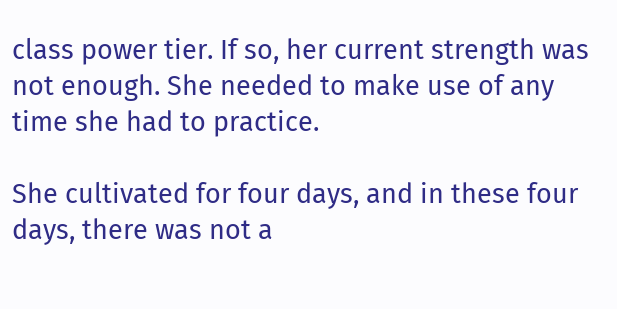class power tier. If so, her current strength was not enough. She needed to make use of any time she had to practice.

She cultivated for four days, and in these four days, there was not a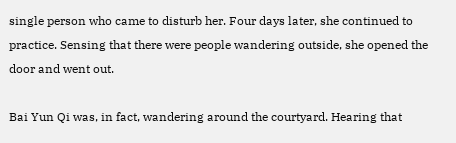single person who came to disturb her. Four days later, she continued to practice. Sensing that there were people wandering outside, she opened the door and went out.

Bai Yun Qi was, in fact, wandering around the courtyard. Hearing that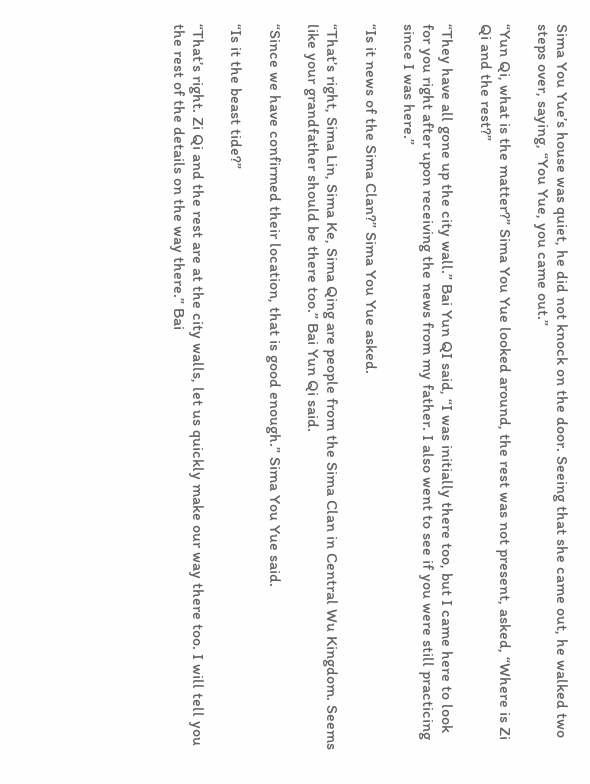Sima You Yue’s house was quiet, he did not knock on the door. Seeing that she came out, he walked two steps over, saying, “You Yue, you came out.”

“Yun Qi, what is the matter?” Sima You Yue looked around, the rest was not present, asked, “Where is Zi Qi and the rest?”

“They have all gone up the city wall.” Bai Yun QI said, “I was initially there too, but I came here to look for you right after upon receiving the news from my father. I also went to see if you were still practicing since I was here.”

“Is it news of the Sima Clan?” Sima You Yue asked.

“That’s right, Sima Lin, Sima Ke, Sima Qing are people from the Sima Clan in Central Wu Kingdom. Seems like your grandfather should be there too.” Bai Yun Qi said.

“Since we have confirmed their location, that is good enough.” Sima You Yue said.

“Is it the beast tide?”

“That’s right. Zi Qi and the rest are at the city walls, let us quickly make our way there too. I will tell you the rest of the details on the way there.” Bai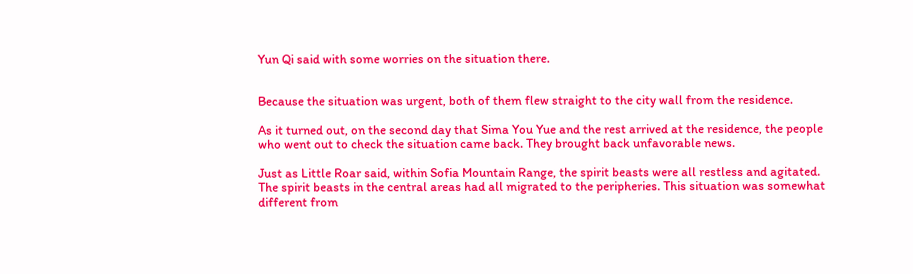Yun Qi said with some worries on the situation there.


Because the situation was urgent, both of them flew straight to the city wall from the residence.

As it turned out, on the second day that Sima You Yue and the rest arrived at the residence, the people who went out to check the situation came back. They brought back unfavorable news.

Just as Little Roar said, within Sofia Mountain Range, the spirit beasts were all restless and agitated. The spirit beasts in the central areas had all migrated to the peripheries. This situation was somewhat different from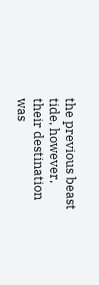the previous beast tide, however, their destination was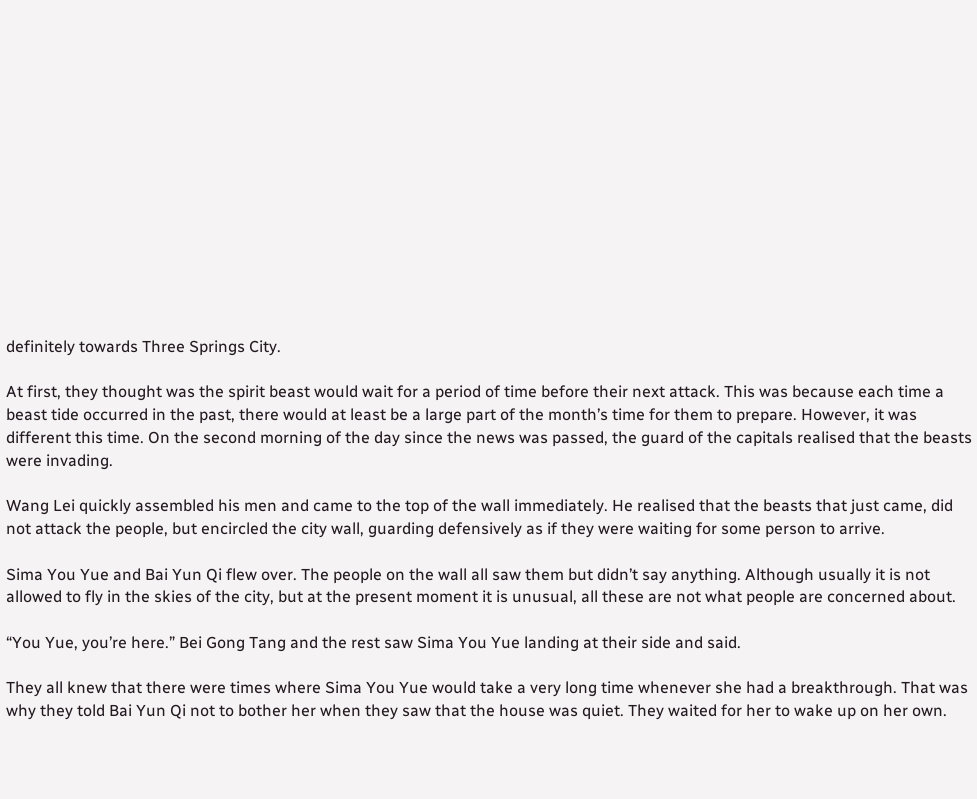definitely towards Three Springs City.

At first, they thought was the spirit beast would wait for a period of time before their next attack. This was because each time a beast tide occurred in the past, there would at least be a large part of the month’s time for them to prepare. However, it was different this time. On the second morning of the day since the news was passed, the guard of the capitals realised that the beasts were invading.

Wang Lei quickly assembled his men and came to the top of the wall immediately. He realised that the beasts that just came, did not attack the people, but encircled the city wall, guarding defensively as if they were waiting for some person to arrive.

Sima You Yue and Bai Yun Qi flew over. The people on the wall all saw them but didn’t say anything. Although usually it is not allowed to fly in the skies of the city, but at the present moment it is unusual, all these are not what people are concerned about.

“You Yue, you’re here.” Bei Gong Tang and the rest saw Sima You Yue landing at their side and said.

They all knew that there were times where Sima You Yue would take a very long time whenever she had a breakthrough. That was why they told Bai Yun Qi not to bother her when they saw that the house was quiet. They waited for her to wake up on her own.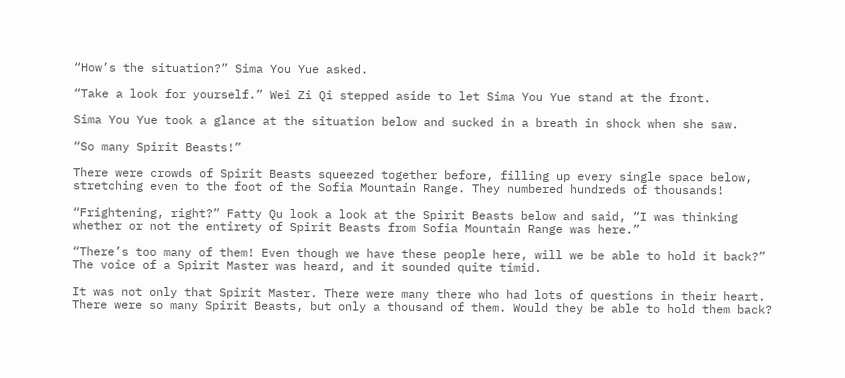“How’s the situation?” Sima You Yue asked.

“Take a look for yourself.” Wei Zi Qi stepped aside to let Sima You Yue stand at the front.

Sima You Yue took a glance at the situation below and sucked in a breath in shock when she saw.

“So many Spirit Beasts!”

There were crowds of Spirit Beasts squeezed together before, filling up every single space below, stretching even to the foot of the Sofia Mountain Range. They numbered hundreds of thousands!

“Frightening, right?” Fatty Qu look a look at the Spirit Beasts below and said, “I was thinking whether or not the entirety of Spirit Beasts from Sofia Mountain Range was here.”

“There’s too many of them! Even though we have these people here, will we be able to hold it back?” The voice of a Spirit Master was heard, and it sounded quite timid.

It was not only that Spirit Master. There were many there who had lots of questions in their heart. There were so many Spirit Beasts, but only a thousand of them. Would they be able to hold them back?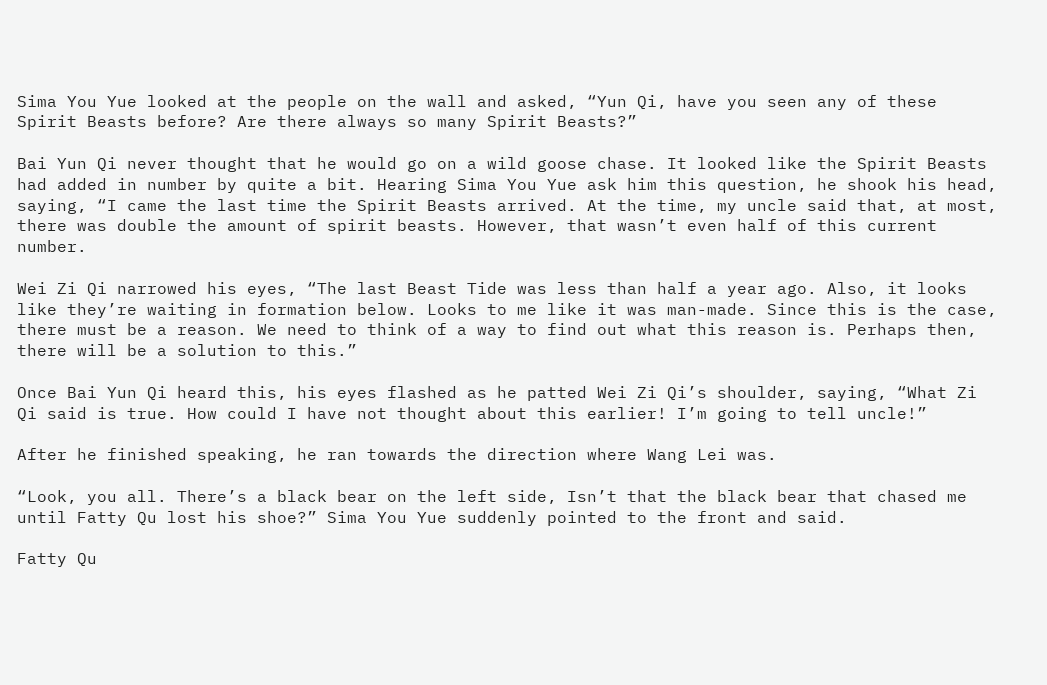Sima You Yue looked at the people on the wall and asked, “Yun Qi, have you seen any of these Spirit Beasts before? Are there always so many Spirit Beasts?”

Bai Yun Qi never thought that he would go on a wild goose chase. It looked like the Spirit Beasts had added in number by quite a bit. Hearing Sima You Yue ask him this question, he shook his head, saying, “I came the last time the Spirit Beasts arrived. At the time, my uncle said that, at most, there was double the amount of spirit beasts. However, that wasn’t even half of this current number.

Wei Zi Qi narrowed his eyes, “The last Beast Tide was less than half a year ago. Also, it looks like they’re waiting in formation below. Looks to me like it was man-made. Since this is the case, there must be a reason. We need to think of a way to find out what this reason is. Perhaps then, there will be a solution to this.”

Once Bai Yun Qi heard this, his eyes flashed as he patted Wei Zi Qi’s shoulder, saying, “What Zi Qi said is true. How could I have not thought about this earlier! I’m going to tell uncle!”

After he finished speaking, he ran towards the direction where Wang Lei was.

“Look, you all. There’s a black bear on the left side, Isn’t that the black bear that chased me until Fatty Qu lost his shoe?” Sima You Yue suddenly pointed to the front and said.

Fatty Qu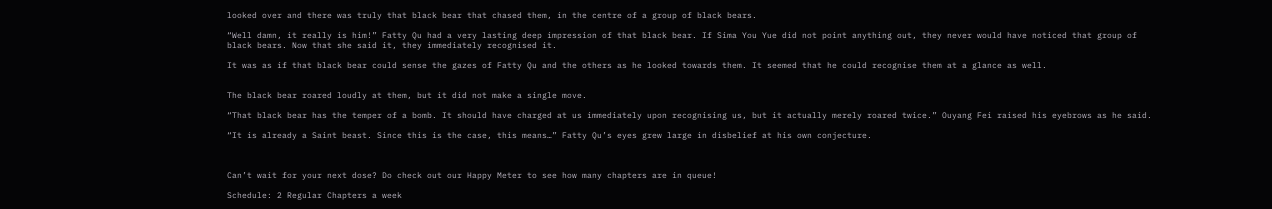looked over and there was truly that black bear that chased them, in the centre of a group of black bears.

“Well damn, it really is him!” Fatty Qu had a very lasting deep impression of that black bear. If Sima You Yue did not point anything out, they never would have noticed that group of black bears. Now that she said it, they immediately recognised it.

It was as if that black bear could sense the gazes of Fatty Qu and the others as he looked towards them. It seemed that he could recognise them at a glance as well.


The black bear roared loudly at them, but it did not make a single move.

“That black bear has the temper of a bomb. It should have charged at us immediately upon recognising us, but it actually merely roared twice.” Ouyang Fei raised his eyebrows as he said.

“It is already a Saint beast. Since this is the case, this means…” Fatty Qu’s eyes grew large in disbelief at his own conjecture.



Can’t wait for your next dose? Do check out our Happy Meter to see how many chapters are in queue!

Schedule: 2 Regular Chapters a week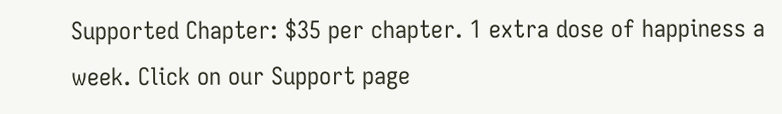Supported Chapter: $35 per chapter. 1 extra dose of happiness a week. Click on our Support page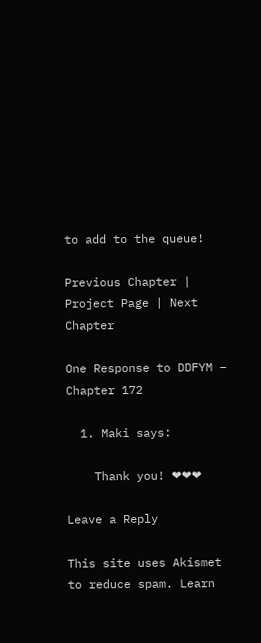to add to the queue!

Previous Chapter | Project Page | Next Chapter

One Response to DDFYM – Chapter 172

  1. Maki says:

    Thank you! ❤❤❤

Leave a Reply

This site uses Akismet to reduce spam. Learn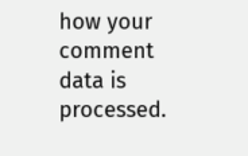how your comment data is processed.